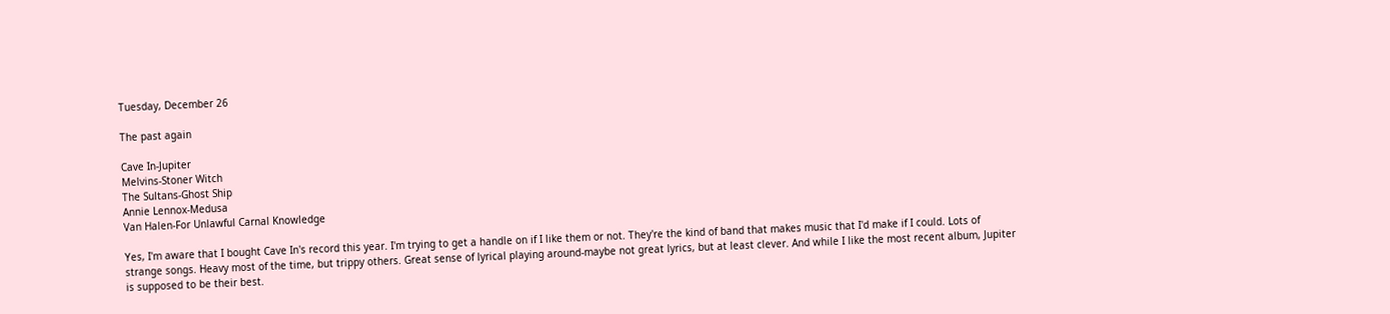Tuesday, December 26

The past again

Cave In-Jupiter
Melvins-Stoner Witch
The Sultans-Ghost Ship
Annie Lennox-Medusa
Van Halen-For Unlawful Carnal Knowledge

Yes, I'm aware that I bought Cave In's record this year. I'm trying to get a handle on if I like them or not. They're the kind of band that makes music that I'd make if I could. Lots of strange songs. Heavy most of the time, but trippy others. Great sense of lyrical playing around-maybe not great lyrics, but at least clever. And while I like the most recent album, Jupiter is supposed to be their best.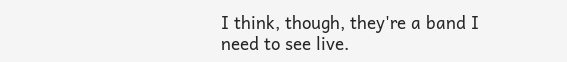I think, though, they're a band I need to see live.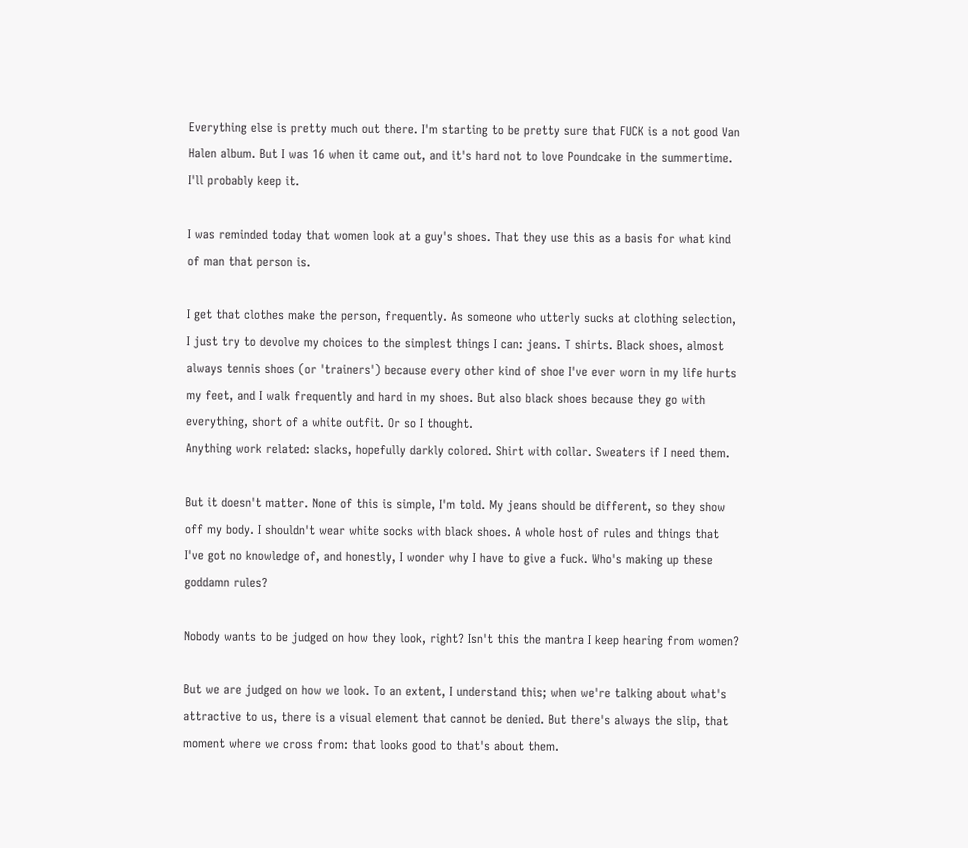Everything else is pretty much out there. I'm starting to be pretty sure that FUCK is a not good Van Halen album. But I was 16 when it came out, and it's hard not to love Poundcake in the summertime. I'll probably keep it.

I was reminded today that women look at a guy's shoes. That they use this as a basis for what kind of man that person is.

I get that clothes make the person, frequently. As someone who utterly sucks at clothing selection, I just try to devolve my choices to the simplest things I can: jeans. T shirts. Black shoes, almost always tennis shoes (or 'trainers') because every other kind of shoe I've ever worn in my life hurts my feet, and I walk frequently and hard in my shoes. But also black shoes because they go with everything, short of a white outfit. Or so I thought.
Anything work related: slacks, hopefully darkly colored. Shirt with collar. Sweaters if I need them.

But it doesn't matter. None of this is simple, I'm told. My jeans should be different, so they show off my body. I shouldn't wear white socks with black shoes. A whole host of rules and things that I've got no knowledge of, and honestly, I wonder why I have to give a fuck. Who's making up these goddamn rules?

Nobody wants to be judged on how they look, right? Isn't this the mantra I keep hearing from women?

But we are judged on how we look. To an extent, I understand this; when we're talking about what's attractive to us, there is a visual element that cannot be denied. But there's always the slip, that moment where we cross from: that looks good to that's about them.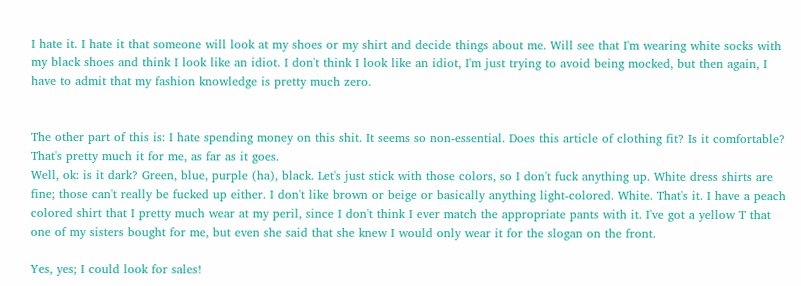I hate it. I hate it that someone will look at my shoes or my shirt and decide things about me. Will see that I'm wearing white socks with my black shoes and think I look like an idiot. I don't think I look like an idiot, I'm just trying to avoid being mocked, but then again, I have to admit that my fashion knowledge is pretty much zero.


The other part of this is: I hate spending money on this shit. It seems so non-essential. Does this article of clothing fit? Is it comfortable? That's pretty much it for me, as far as it goes.
Well, ok: is it dark? Green, blue, purple (ha), black. Let's just stick with those colors, so I don't fuck anything up. White dress shirts are fine; those can't really be fucked up either. I don't like brown or beige or basically anything light-colored. White. That's it. I have a peach colored shirt that I pretty much wear at my peril, since I don't think I ever match the appropriate pants with it. I've got a yellow T that one of my sisters bought for me, but even she said that she knew I would only wear it for the slogan on the front.

Yes, yes; I could look for sales!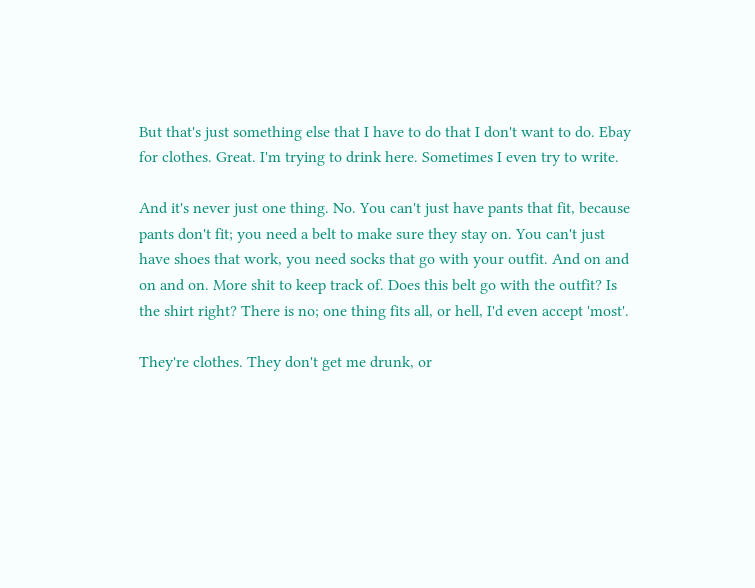But that's just something else that I have to do that I don't want to do. Ebay for clothes. Great. I'm trying to drink here. Sometimes I even try to write.

And it's never just one thing. No. You can't just have pants that fit, because pants don't fit; you need a belt to make sure they stay on. You can't just have shoes that work, you need socks that go with your outfit. And on and on and on. More shit to keep track of. Does this belt go with the outfit? Is the shirt right? There is no; one thing fits all, or hell, I'd even accept 'most'.

They're clothes. They don't get me drunk, or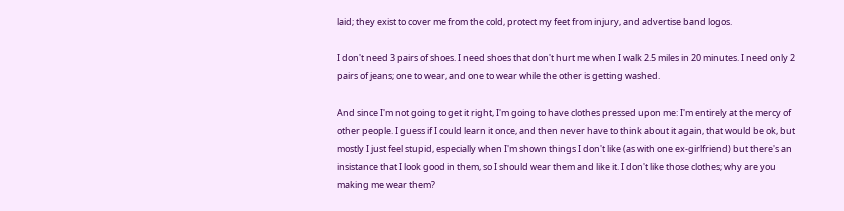laid; they exist to cover me from the cold, protect my feet from injury, and advertise band logos.

I don't need 3 pairs of shoes. I need shoes that don't hurt me when I walk 2.5 miles in 20 minutes. I need only 2 pairs of jeans; one to wear, and one to wear while the other is getting washed.

And since I'm not going to get it right, I'm going to have clothes pressed upon me: I'm entirely at the mercy of other people. I guess if I could learn it once, and then never have to think about it again, that would be ok, but mostly I just feel stupid, especially when I'm shown things I don't like (as with one ex-girlfriend) but there's an insistance that I look good in them, so I should wear them and like it. I don't like those clothes; why are you making me wear them?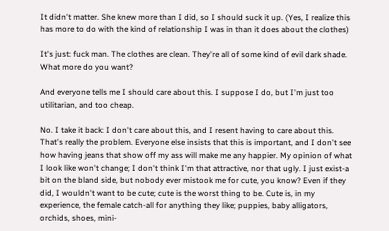It didn't matter. She knew more than I did, so I should suck it up. (Yes, I realize this has more to do with the kind of relationship I was in than it does about the clothes)

It's just: fuck man. The clothes are clean. They're all of some kind of evil dark shade. What more do you want?

And everyone tells me I should care about this. I suppose I do, but I'm just too utilitarian, and too cheap.

No. I take it back: I don't care about this, and I resent having to care about this. That's really the problem. Everyone else insists that this is important, and I don't see how having jeans that show off my ass will make me any happier. My opinion of what I look like won't change; I don't think I'm that attractive, nor that ugly. I just exist-a bit on the bland side, but nobody ever mistook me for cute, you know? Even if they did, I wouldn't want to be cute; cute is the worst thing to be. Cute is, in my experience, the female catch-all for anything they like; puppies, baby alligators, orchids, shoes, mini-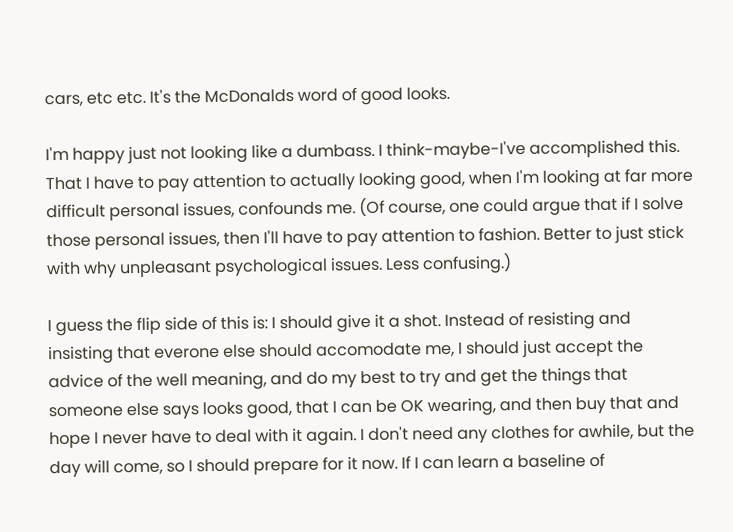cars, etc etc. It's the McDonalds word of good looks.

I'm happy just not looking like a dumbass. I think-maybe-I've accomplished this. That I have to pay attention to actually looking good, when I'm looking at far more difficult personal issues, confounds me. (Of course, one could argue that if I solve those personal issues, then I'll have to pay attention to fashion. Better to just stick with why unpleasant psychological issues. Less confusing.)

I guess the flip side of this is: I should give it a shot. Instead of resisting and insisting that everone else should accomodate me, I should just accept the advice of the well meaning, and do my best to try and get the things that someone else says looks good, that I can be OK wearing, and then buy that and hope I never have to deal with it again. I don't need any clothes for awhile, but the day will come, so I should prepare for it now. If I can learn a baseline of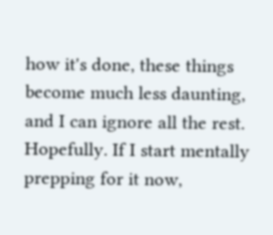how it's done, these things become much less daunting, and I can ignore all the rest. Hopefully. If I start mentally prepping for it now,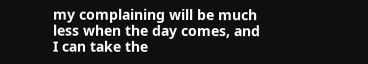my complaining will be much less when the day comes, and I can take the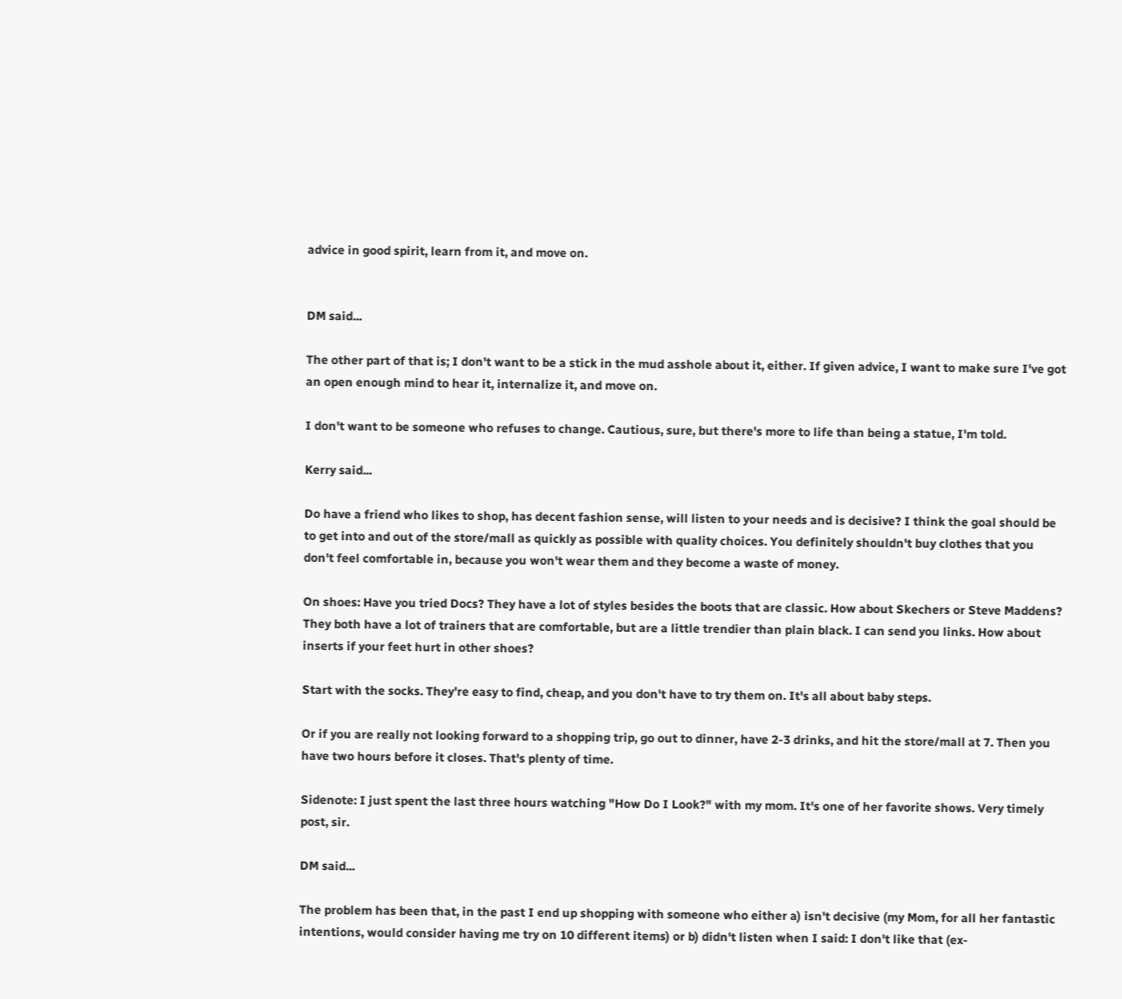advice in good spirit, learn from it, and move on.


DM said...

The other part of that is; I don't want to be a stick in the mud asshole about it, either. If given advice, I want to make sure I've got an open enough mind to hear it, internalize it, and move on.

I don't want to be someone who refuses to change. Cautious, sure, but there's more to life than being a statue, I'm told.

Kerry said...

Do have a friend who likes to shop, has decent fashion sense, will listen to your needs and is decisive? I think the goal should be to get into and out of the store/mall as quickly as possible with quality choices. You definitely shouldn't buy clothes that you don't feel comfortable in, because you won't wear them and they become a waste of money.

On shoes: Have you tried Docs? They have a lot of styles besides the boots that are classic. How about Skechers or Steve Maddens? They both have a lot of trainers that are comfortable, but are a little trendier than plain black. I can send you links. How about inserts if your feet hurt in other shoes?

Start with the socks. They're easy to find, cheap, and you don't have to try them on. It's all about baby steps.

Or if you are really not looking forward to a shopping trip, go out to dinner, have 2-3 drinks, and hit the store/mall at 7. Then you have two hours before it closes. That's plenty of time.

Sidenote: I just spent the last three hours watching "How Do I Look?" with my mom. It's one of her favorite shows. Very timely post, sir.

DM said...

The problem has been that, in the past I end up shopping with someone who either a) isn't decisive (my Mom, for all her fantastic intentions, would consider having me try on 10 different items) or b) didn't listen when I said: I don't like that (ex-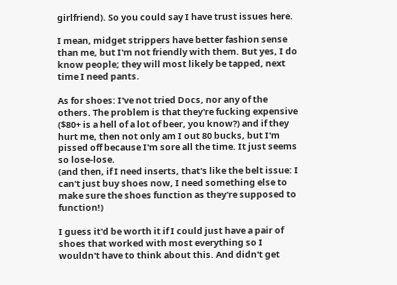girlfriend). So you could say I have trust issues here.

I mean, midget strippers have better fashion sense than me, but I'm not friendly with them. But yes, I do know people; they will most likely be tapped, next time I need pants.

As for shoes: I've not tried Docs, nor any of the others. The problem is that they're fucking expensive ($80+ is a hell of a lot of beer, you know?) and if they hurt me, then not only am I out 80 bucks, but I'm pissed off because I'm sore all the time. It just seems so lose-lose.
(and then, if I need inserts, that's like the belt issue: I can't just buy shoes now, I need something else to make sure the shoes function as they're supposed to function!)

I guess it'd be worth it if I could just have a pair of shoes that worked with most everything so I wouldn't have to think about this. And didn't get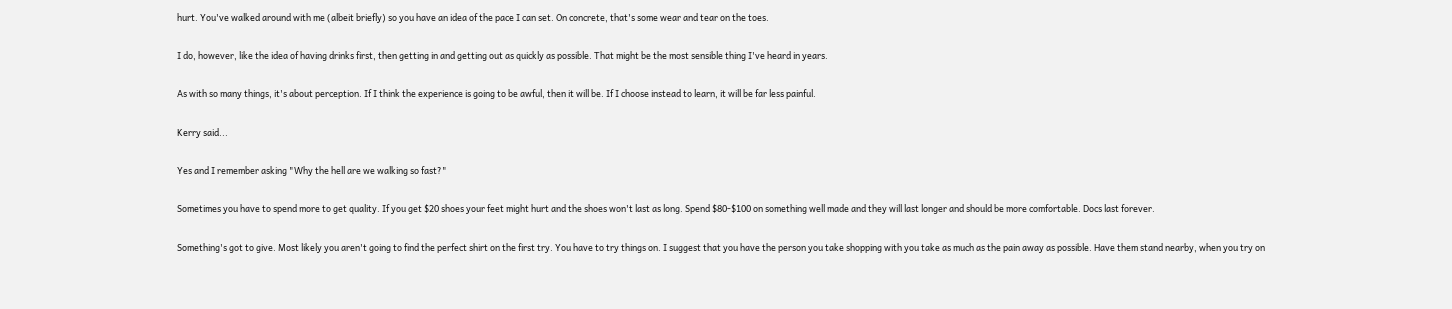hurt. You've walked around with me (albeit briefly) so you have an idea of the pace I can set. On concrete, that's some wear and tear on the toes.

I do, however, like the idea of having drinks first, then getting in and getting out as quickly as possible. That might be the most sensible thing I've heard in years.

As with so many things, it's about perception. If I think the experience is going to be awful, then it will be. If I choose instead to learn, it will be far less painful.

Kerry said...

Yes and I remember asking "Why the hell are we walking so fast?"

Sometimes you have to spend more to get quality. If you get $20 shoes your feet might hurt and the shoes won't last as long. Spend $80-$100 on something well made and they will last longer and should be more comfortable. Docs last forever.

Something's got to give. Most likely you aren't going to find the perfect shirt on the first try. You have to try things on. I suggest that you have the person you take shopping with you take as much as the pain away as possible. Have them stand nearby, when you try on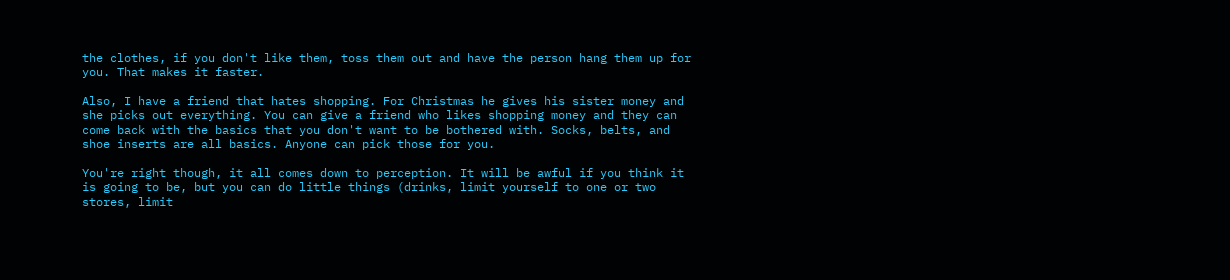the clothes, if you don't like them, toss them out and have the person hang them up for you. That makes it faster.

Also, I have a friend that hates shopping. For Christmas he gives his sister money and she picks out everything. You can give a friend who likes shopping money and they can come back with the basics that you don't want to be bothered with. Socks, belts, and shoe inserts are all basics. Anyone can pick those for you.

You're right though, it all comes down to perception. It will be awful if you think it is going to be, but you can do little things (drinks, limit yourself to one or two stores, limit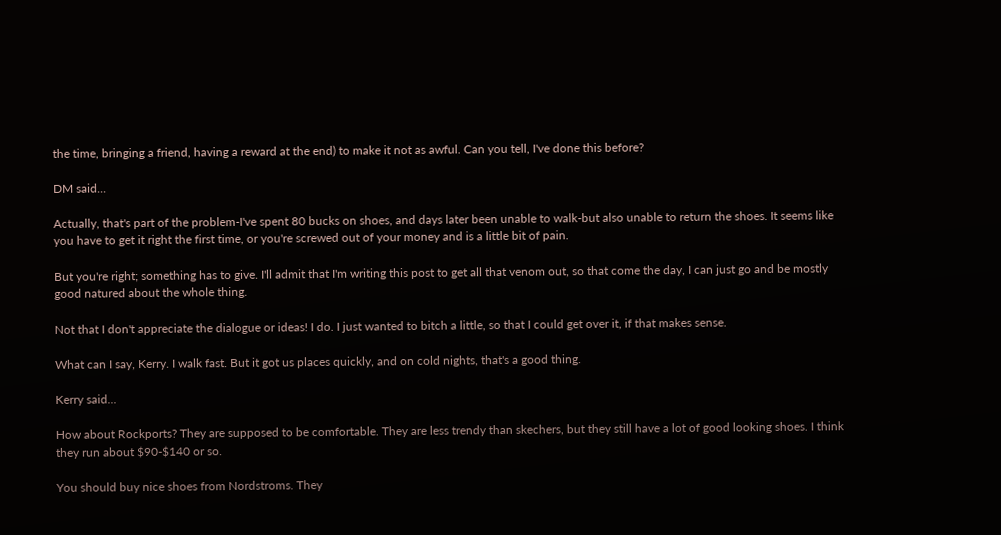the time, bringing a friend, having a reward at the end) to make it not as awful. Can you tell, I've done this before?

DM said...

Actually, that's part of the problem-I've spent 80 bucks on shoes, and days later been unable to walk-but also unable to return the shoes. It seems like you have to get it right the first time, or you're screwed out of your money and is a little bit of pain.

But you're right; something has to give. I'll admit that I'm writing this post to get all that venom out, so that come the day, I can just go and be mostly good natured about the whole thing.

Not that I don't appreciate the dialogue or ideas! I do. I just wanted to bitch a little, so that I could get over it, if that makes sense.

What can I say, Kerry. I walk fast. But it got us places quickly, and on cold nights, that's a good thing.

Kerry said...

How about Rockports? They are supposed to be comfortable. They are less trendy than skechers, but they still have a lot of good looking shoes. I think they run about $90-$140 or so.

You should buy nice shoes from Nordstroms. They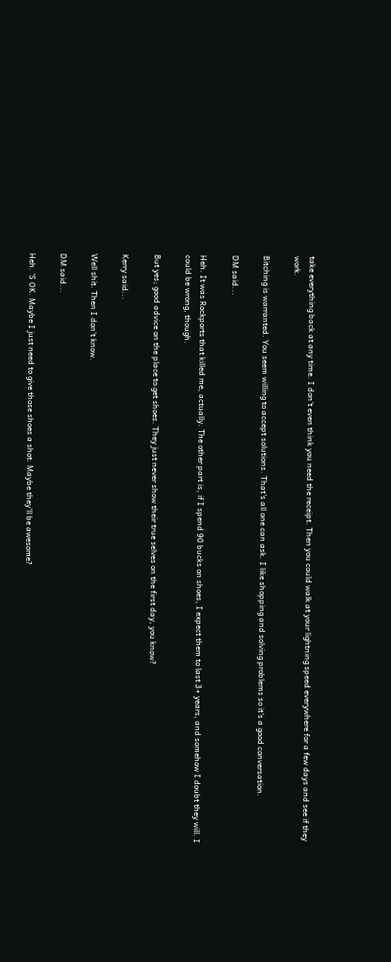take everything back at any time. I don't even think you need the receipt. Then you could walk at your lightning speed everywhere for a few days and see if they work.

Bitching is warranted. You seem willing to accept solutions. That's all one can ask. I like shopping and solving problems so it's a good conversation.

DM said...

Heh. It was Rockports that killed me, actually. The other part is, if I spend 90 bucks on shoes, I expect them to last 3+ years, and somehow I doubt they will. I could be wrong, though.

But yes; good advice on the place to get shoes. They just never show their true selves on the first day, you know?

Kerry said...

Well shit. Then I don't know.

DM said...

Heh. 'S OK. Maybe I just need to give those shoes a shot. Maybe they'll be awesome?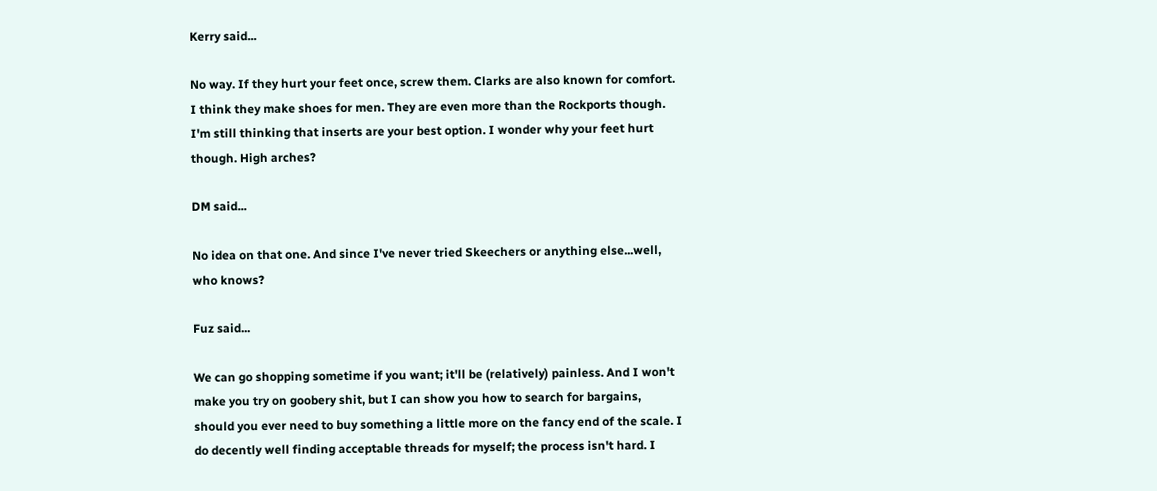Kerry said...

No way. If they hurt your feet once, screw them. Clarks are also known for comfort. I think they make shoes for men. They are even more than the Rockports though. I'm still thinking that inserts are your best option. I wonder why your feet hurt though. High arches?

DM said...

No idea on that one. And since I've never tried Skeechers or anything else...well, who knows?

Fuz said...

We can go shopping sometime if you want; it'll be (relatively) painless. And I won't make you try on goobery shit, but I can show you how to search for bargains, should you ever need to buy something a little more on the fancy end of the scale. I do decently well finding acceptable threads for myself; the process isn't hard. I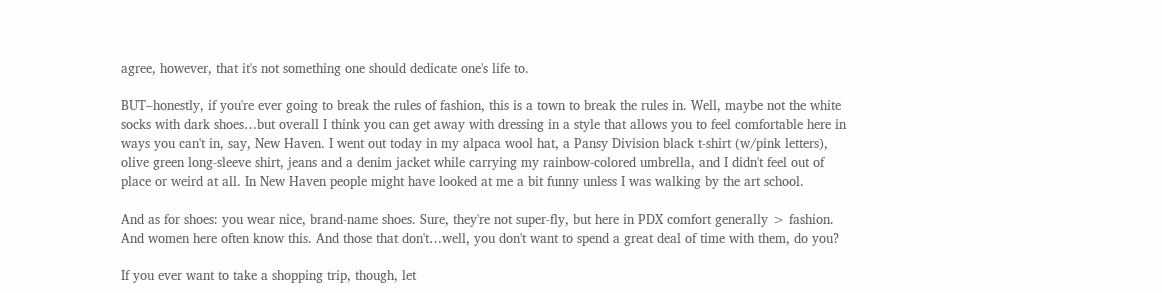agree, however, that it's not something one should dedicate one's life to.

BUT–honestly, if you're ever going to break the rules of fashion, this is a town to break the rules in. Well, maybe not the white socks with dark shoes…but overall I think you can get away with dressing in a style that allows you to feel comfortable here in ways you can't in, say, New Haven. I went out today in my alpaca wool hat, a Pansy Division black t-shirt (w/pink letters), olive green long-sleeve shirt, jeans and a denim jacket while carrying my rainbow-colored umbrella, and I didn't feel out of place or weird at all. In New Haven people might have looked at me a bit funny unless I was walking by the art school.

And as for shoes: you wear nice, brand-name shoes. Sure, they're not super-fly, but here in PDX comfort generally > fashion. And women here often know this. And those that don't…well, you don't want to spend a great deal of time with them, do you?

If you ever want to take a shopping trip, though, let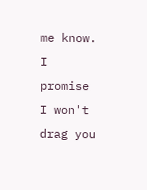me know. I promise I won't drag you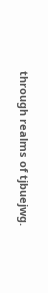through realms of tjbuejwg.